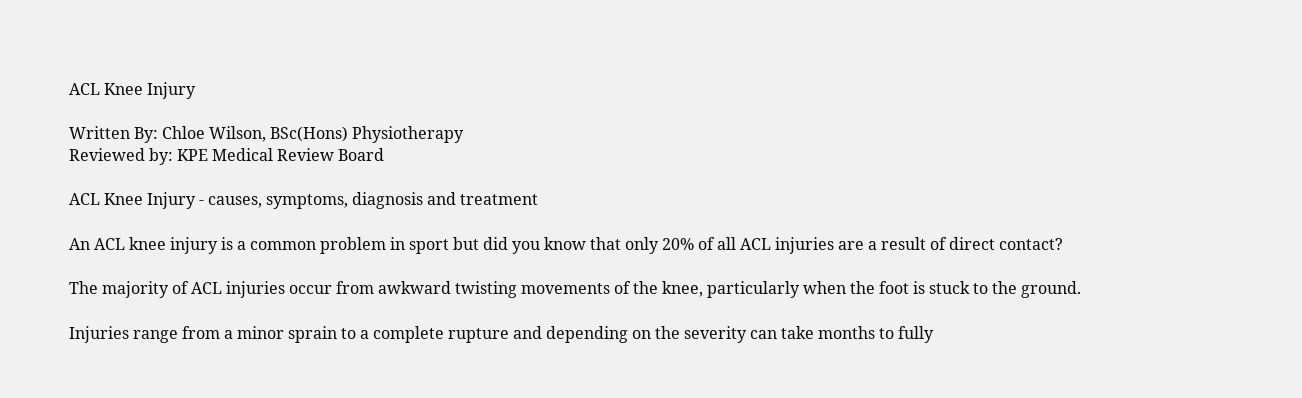ACL Knee Injury

Written By: Chloe Wilson, BSc(Hons) Physiotherapy
Reviewed by: KPE Medical Review Board

ACL Knee Injury - causes, symptoms, diagnosis and treatment

An ACL knee injury is a common problem in sport but did you know that only 20% of all ACL injuries are a result of direct contact?

The majority of ACL injuries occur from awkward twisting movements of the knee, particularly when the foot is stuck to the ground.

Injuries range from a minor sprain to a complete rupture and depending on the severity can take months to fully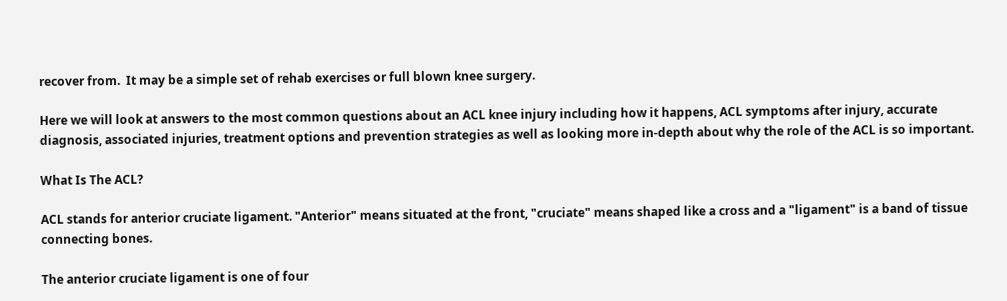recover from.  It may be a simple set of rehab exercises or full blown knee surgery.

Here we will look at answers to the most common questions about an ACL knee injury including how it happens, ACL symptoms after injury, accurate diagnosis, associated injuries, treatment options and prevention strategies as well as looking more in-depth about why the role of the ACL is so important.

What Is The ACL?

ACL stands for anterior cruciate ligament. "Anterior" means situated at the front, "cruciate" means shaped like a cross and a "ligament" is a band of tissue connecting bones.

The anterior cruciate ligament is one of four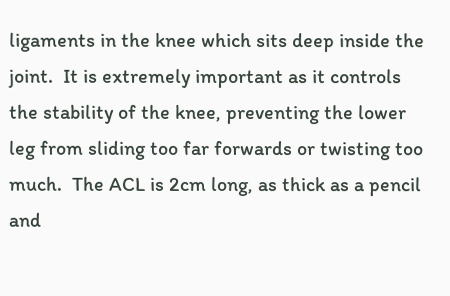ligaments in the knee which sits deep inside the joint.  It is extremely important as it controls the stability of the knee, preventing the lower leg from sliding too far forwards or twisting too much.  The ACL is 2cm long, as thick as a pencil and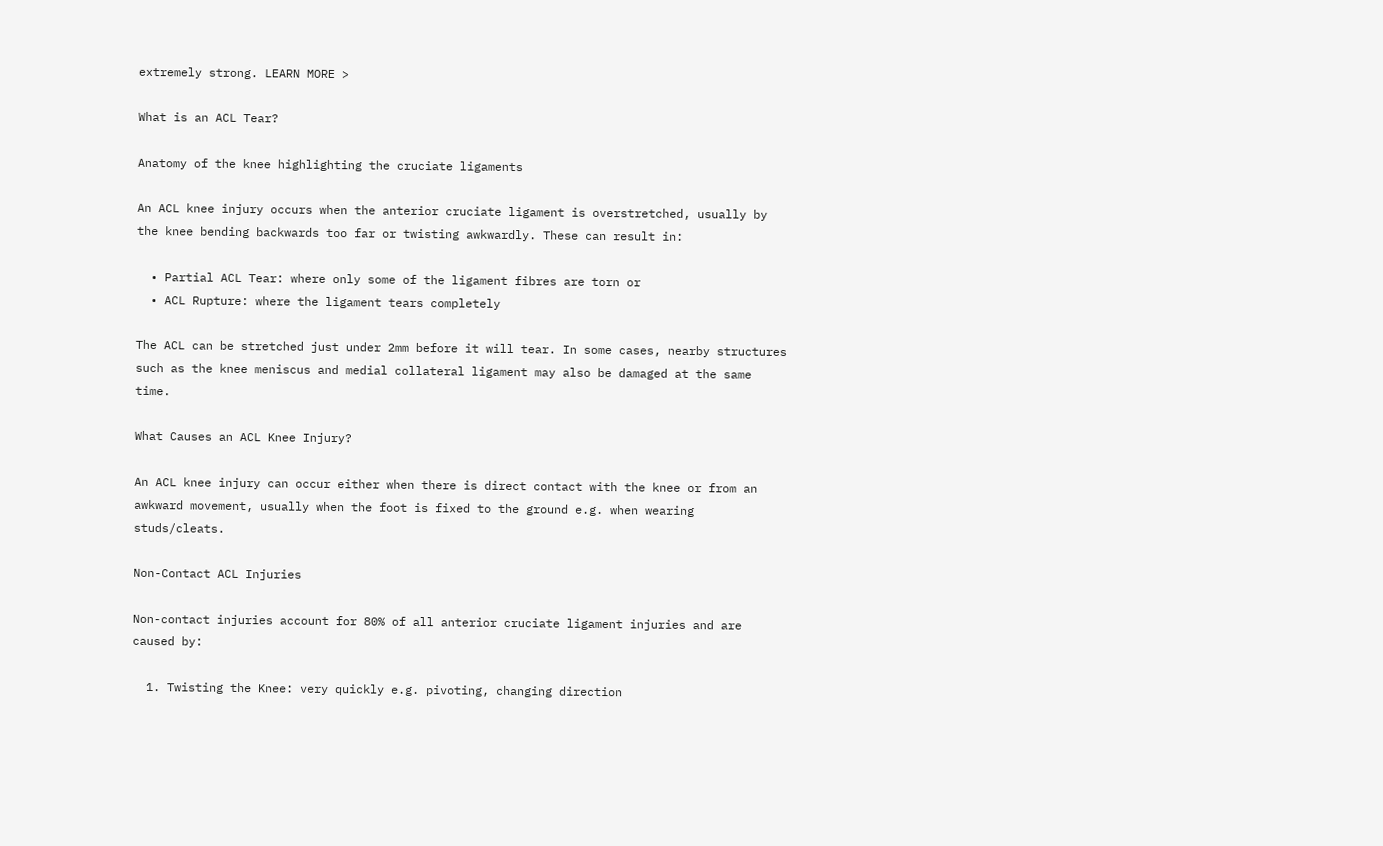extremely strong. LEARN MORE >

What is an ACL Tear?

Anatomy of the knee highlighting the cruciate ligaments

An ACL knee injury occurs when the anterior cruciate ligament is overstretched, usually by the knee bending backwards too far or twisting awkwardly. These can result in:

  • Partial ACL Tear: where only some of the ligament fibres are torn or
  • ACL Rupture: where the ligament tears completely

The ACL can be stretched just under 2mm before it will tear. In some cases, nearby structures such as the knee meniscus and medial collateral ligament may also be damaged at the same time.

What Causes an ACL Knee Injury?

An ACL knee injury can occur either when there is direct contact with the knee or from an awkward movement, usually when the foot is fixed to the ground e.g. when wearing studs/cleats.

Non-Contact ACL Injuries

Non-contact injuries account for 80% of all anterior cruciate ligament injuries and are caused by:

  1. Twisting the Knee: very quickly e.g. pivoting, changing direction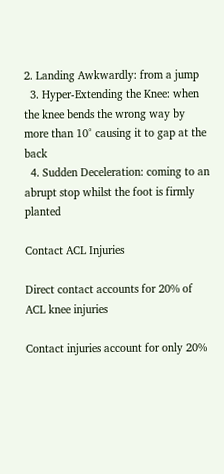2. Landing Awkwardly: from a jump
  3. Hyper-Extending the Knee: when the knee bends the wrong way by more than 10° causing it to gap at the back
  4. Sudden Deceleration: coming to an abrupt stop whilst the foot is firmly planted

Contact ACL Injuries

Direct contact accounts for 20% of ACL knee injuries

Contact injuries account for only 20%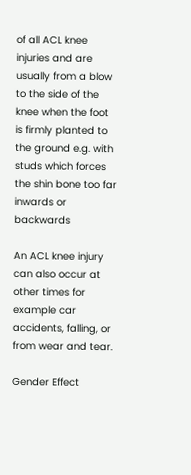of all ACL knee injuries and are usually from a blow to the side of the knee when the foot is firmly planted to the ground e.g. with studs which forces the shin bone too far inwards or backwards

An ACL knee injury can also occur at other times for example car accidents, falling, or from wear and tear.

Gender Effect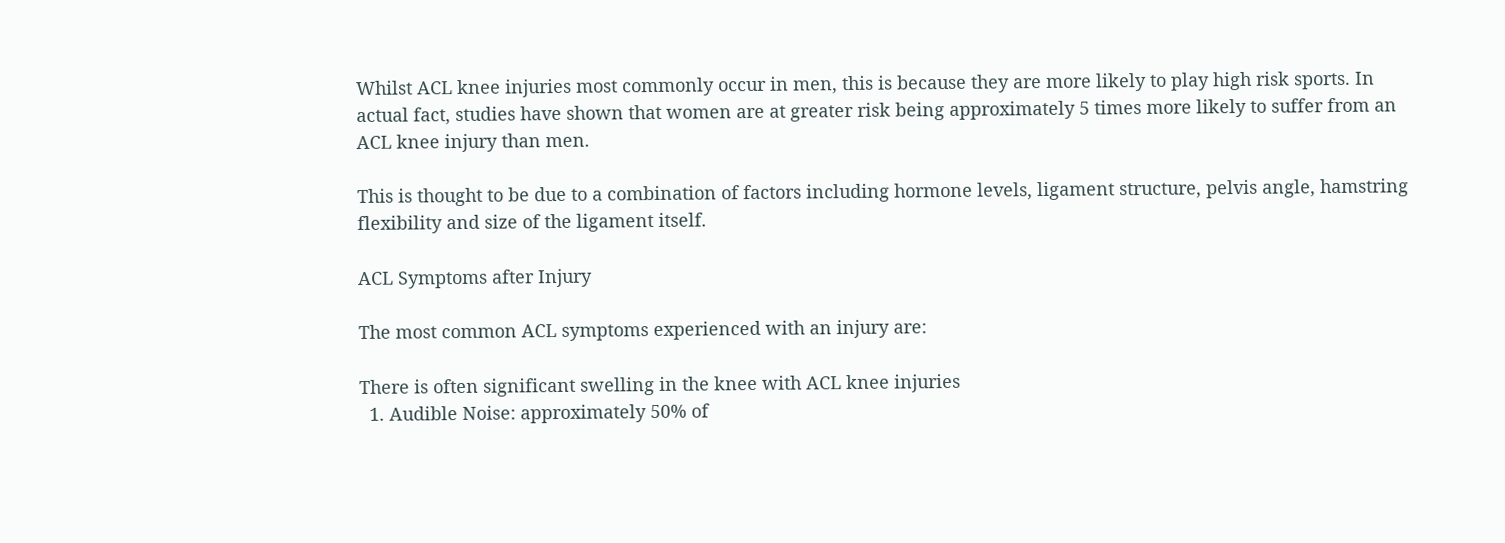Whilst ACL knee injuries most commonly occur in men, this is because they are more likely to play high risk sports. In actual fact, studies have shown that women are at greater risk being approximately 5 times more likely to suffer from an ACL knee injury than men.

This is thought to be due to a combination of factors including hormone levels, ligament structure, pelvis angle, hamstring flexibility and size of the ligament itself.

ACL Symptoms after Injury

The most common ACL symptoms experienced with an injury are:

There is often significant swelling in the knee with ACL knee injuries
  1. Audible Noise: approximately 50% of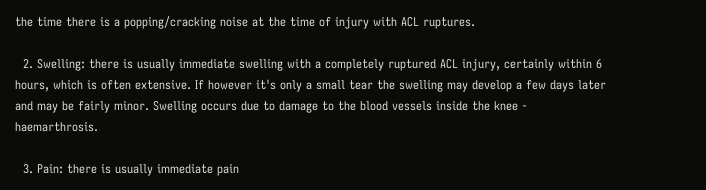the time there is a popping/cracking noise at the time of injury with ACL ruptures.

  2. Swelling: there is usually immediate swelling with a completely ruptured ACL injury, certainly within 6 hours, which is often extensive. If however it's only a small tear the swelling may develop a few days later and may be fairly minor. Swelling occurs due to damage to the blood vessels inside the knee - haemarthrosis.

  3. Pain: there is usually immediate pain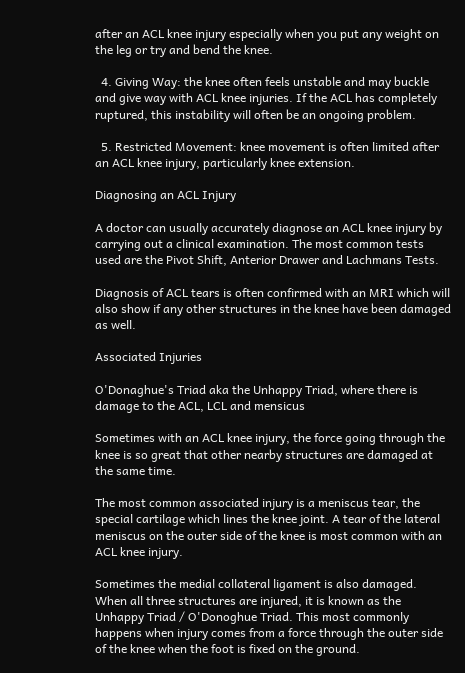after an ACL knee injury especially when you put any weight on the leg or try and bend the knee.

  4. Giving Way: the knee often feels unstable and may buckle and give way with ACL knee injuries. If the ACL has completely ruptured, this instability will often be an ongoing problem.

  5. Restricted Movement: knee movement is often limited after an ACL knee injury, particularly knee extension.

Diagnosing an ACL Injury

A doctor can usually accurately diagnose an ACL knee injury by carrying out a clinical examination. The most common tests used are the Pivot Shift, Anterior Drawer and Lachmans Tests.

Diagnosis of ACL tears is often confirmed with an MRI which will also show if any other structures in the knee have been damaged as well.

Associated Injuries

O'Donaghue's Triad aka the Unhappy Triad, where there is damage to the ACL, LCL and mensicus

Sometimes with an ACL knee injury, the force going through the knee is so great that other nearby structures are damaged at the same time.

The most common associated injury is a meniscus tear, the special cartilage which lines the knee joint. A tear of the lateral meniscus on the outer side of the knee is most common with an ACL knee injury.

Sometimes the medial collateral ligament is also damaged. When all three structures are injured, it is known as the Unhappy Triad / O'Donoghue Triad. This most commonly happens when injury comes from a force through the outer side of the knee when the foot is fixed on the ground.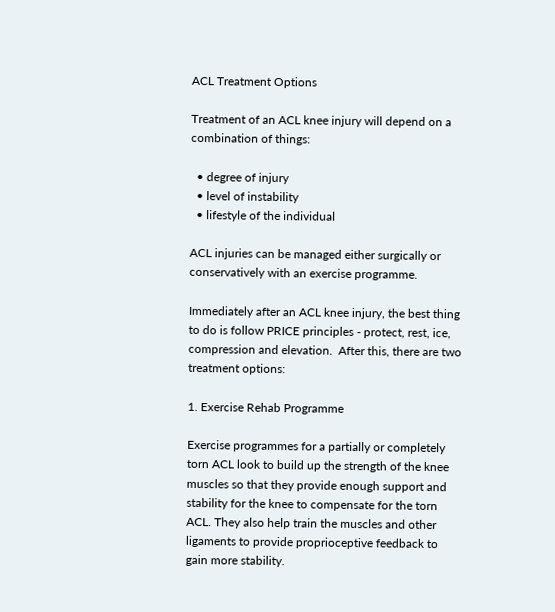ACL Treatment Options

Treatment of an ACL knee injury will depend on a combination of things:

  • degree of injury
  • level of instability
  • lifestyle of the individual

ACL injuries can be managed either surgically or conservatively with an exercise programme.

Immediately after an ACL knee injury, the best thing to do is follow PRICE principles - protect, rest, ice, compression and elevation.  After this, there are two treatment options:

1. Exercise Rehab Programme

Exercise programmes for a partially or completely torn ACL look to build up the strength of the knee muscles so that they provide enough support and stability for the knee to compensate for the torn ACL. They also help train the muscles and other ligaments to provide proprioceptive feedback to gain more stability.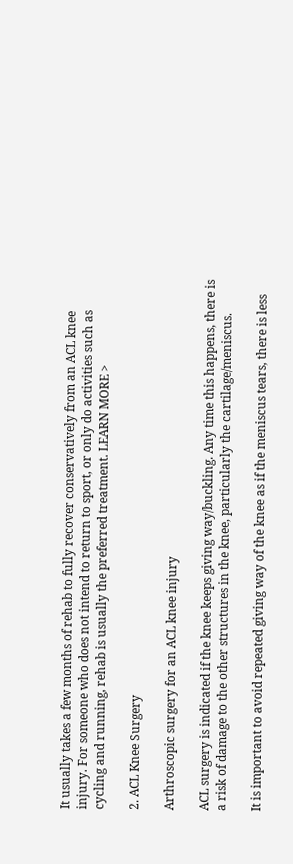It usually takes a few months of rehab to fully recover conservatively from an ACL knee injury. For someone who does not intend to return to sport, or only do activities such as cycling and running, rehab is usually the preferred treatment. LEARN MORE >

2. ACL Knee Surgery

Arthroscopic surgery for an ACL knee injury

ACL surgery is indicated if the knee keeps giving way/buckling. Any time this happens, there is a risk of damage to the other structures in the knee, particularly the cartilage/meniscus.

It is important to avoid repeated giving way of the knee as if the meniscus tears, there is less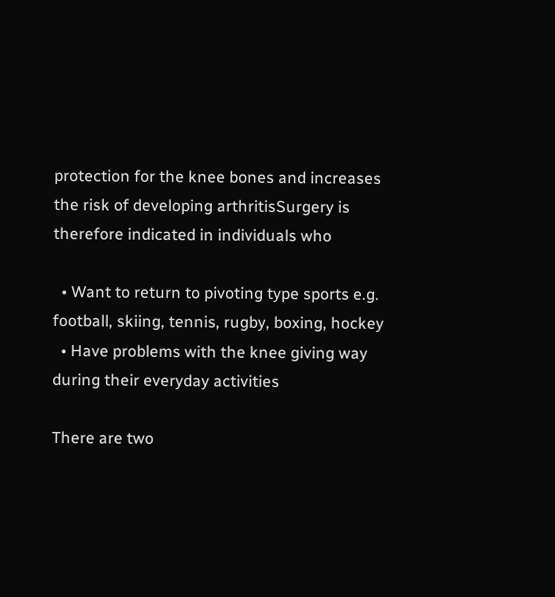protection for the knee bones and increases the risk of developing arthritisSurgery is therefore indicated in individuals who

  • Want to return to pivoting type sports e.g. football, skiing, tennis, rugby, boxing, hockey
  • Have problems with the knee giving way during their everyday activities

There are two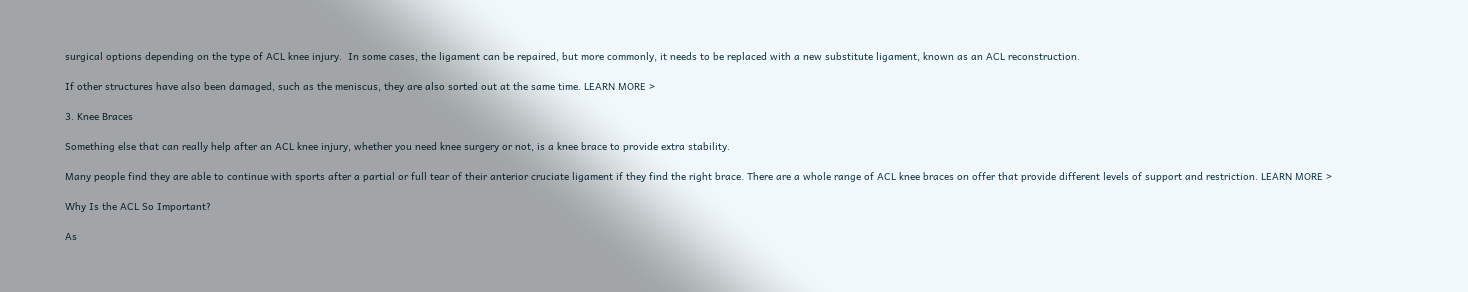surgical options depending on the type of ACL knee injury.  In some cases, the ligament can be repaired, but more commonly, it needs to be replaced with a new substitute ligament, known as an ACL reconstruction.

If other structures have also been damaged, such as the meniscus, they are also sorted out at the same time. LEARN MORE >

3. Knee Braces

Something else that can really help after an ACL knee injury, whether you need knee surgery or not, is a knee brace to provide extra stability.

Many people find they are able to continue with sports after a partial or full tear of their anterior cruciate ligament if they find the right brace. There are a whole range of ACL knee braces on offer that provide different levels of support and restriction. LEARN MORE >

Why Is the ACL So Important?

As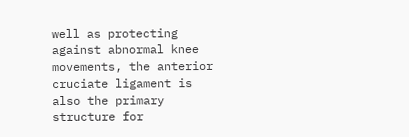well as protecting against abnormal knee movements, the anterior cruciate ligament is also the primary structure for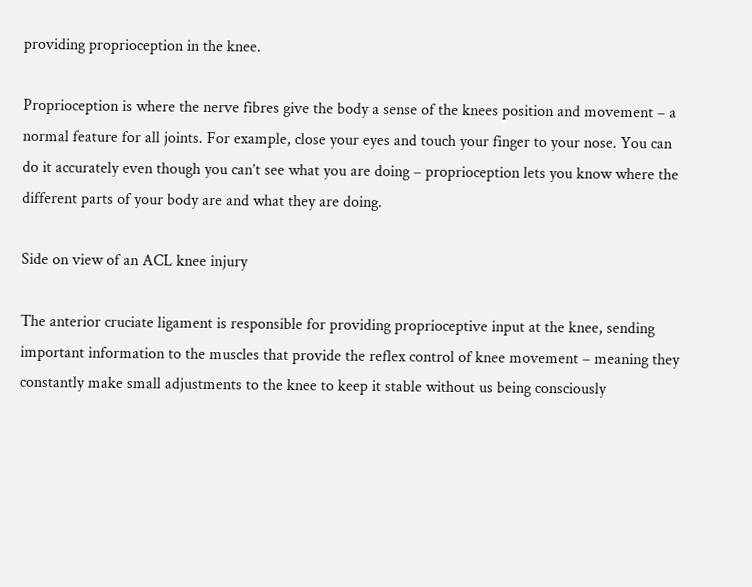providing proprioception in the knee.

Proprioception is where the nerve fibres give the body a sense of the knees position and movement – a normal feature for all joints. For example, close your eyes and touch your finger to your nose. You can do it accurately even though you can’t see what you are doing – proprioception lets you know where the different parts of your body are and what they are doing.

Side on view of an ACL knee injury

The anterior cruciate ligament is responsible for providing proprioceptive input at the knee, sending important information to the muscles that provide the reflex control of knee movement – meaning they constantly make small adjustments to the knee to keep it stable without us being consciously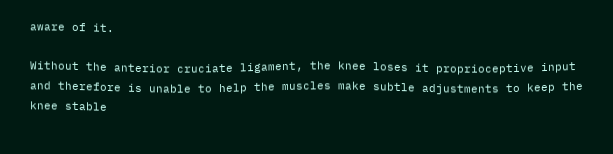aware of it.

Without the anterior cruciate ligament, the knee loses it proprioceptive input and therefore is unable to help the muscles make subtle adjustments to keep the knee stable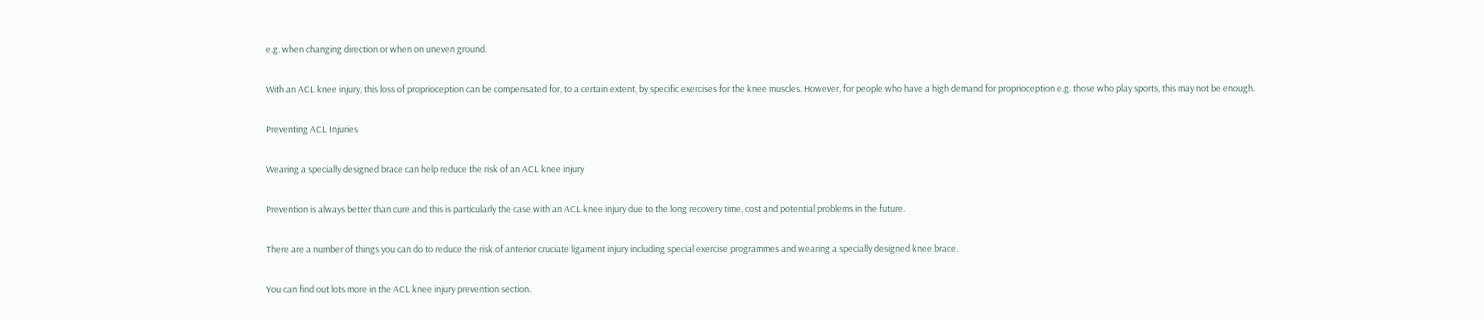e.g. when changing direction or when on uneven ground.

With an ACL knee injury, this loss of proprioception can be compensated for, to a certain extent, by specific exercises for the knee muscles. However, for people who have a high demand for proprioception e.g. those who play sports, this may not be enough.

Preventing ACL Injuries

Wearing a specially designed brace can help reduce the risk of an ACL knee injury

Prevention is always better than cure and this is particularly the case with an ACL knee injury due to the long recovery time, cost and potential problems in the future.

There are a number of things you can do to reduce the risk of anterior cruciate ligament injury including special exercise programmes and wearing a specially designed knee brace.

You can find out lots more in the ACL knee injury prevention section.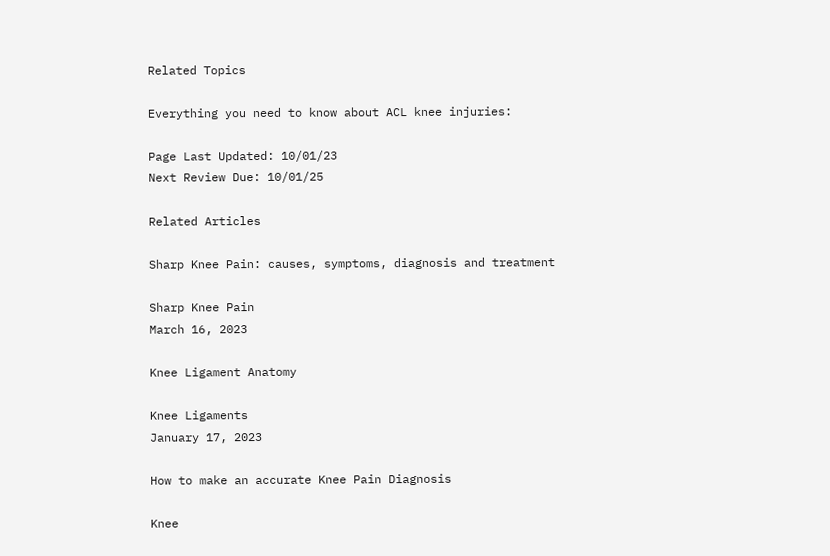Related Topics

Everything you need to know about ACL knee injuries:

Page Last Updated: 10/01/23
Next Review Due: 10/01/25

Related Articles

Sharp Knee Pain: causes, symptoms, diagnosis and treatment

Sharp Knee Pain
March 16, 2023

Knee Ligament Anatomy

Knee Ligaments
January 17, 2023

How to make an accurate Knee Pain Diagnosis

Knee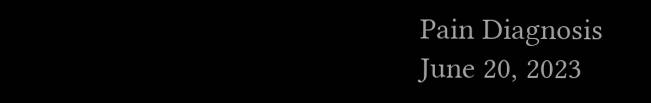Pain Diagnosis
June 20, 2023